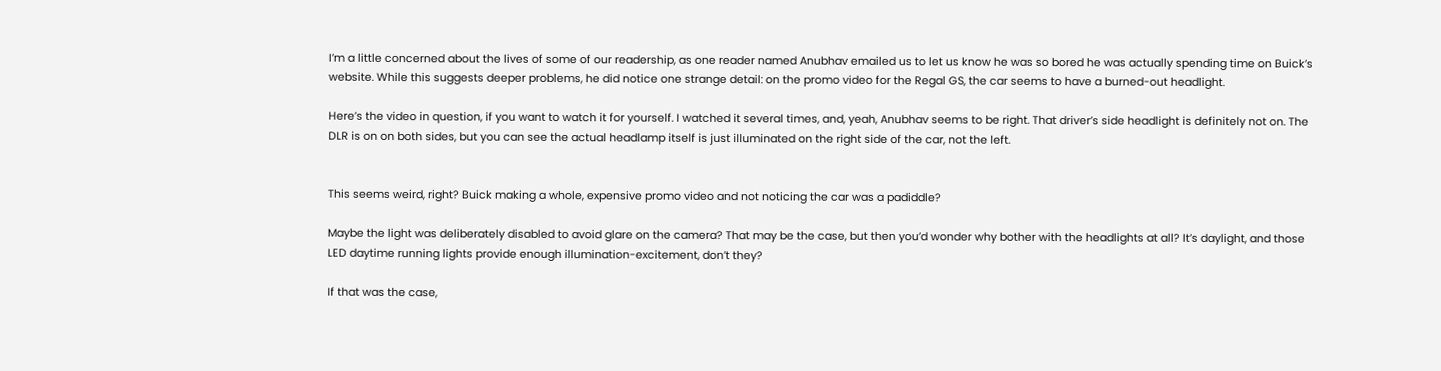I’m a little concerned about the lives of some of our readership, as one reader named Anubhav emailed us to let us know he was so bored he was actually spending time on Buick’s website. While this suggests deeper problems, he did notice one strange detail: on the promo video for the Regal GS, the car seems to have a burned-out headlight.

Here’s the video in question, if you want to watch it for yourself. I watched it several times, and, yeah, Anubhav seems to be right. That driver’s side headlight is definitely not on. The DLR is on on both sides, but you can see the actual headlamp itself is just illuminated on the right side of the car, not the left.


This seems weird, right? Buick making a whole, expensive promo video and not noticing the car was a padiddle?

Maybe the light was deliberately disabled to avoid glare on the camera? That may be the case, but then you’d wonder why bother with the headlights at all? It’s daylight, and those LED daytime running lights provide enough illumination-excitement, don’t they?

If that was the case,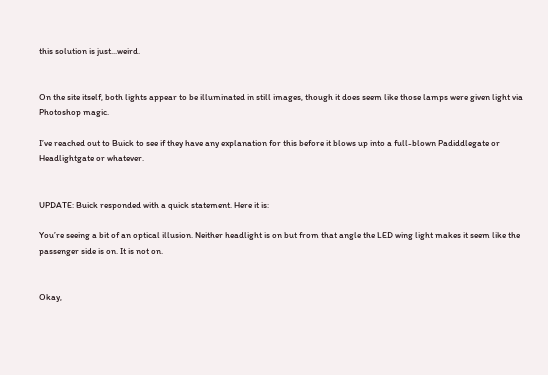this solution is just...weird.


On the site itself, both lights appear to be illuminated in still images, though it does seem like those lamps were given light via Photoshop magic.

I’ve reached out to Buick to see if they have any explanation for this before it blows up into a full-blown Padiddlegate or Headlightgate or whatever.


UPDATE: Buick responded with a quick statement. Here it is:

You’re seeing a bit of an optical illusion. Neither headlight is on but from that angle the LED wing light makes it seem like the passenger side is on. It is not on.


Okay,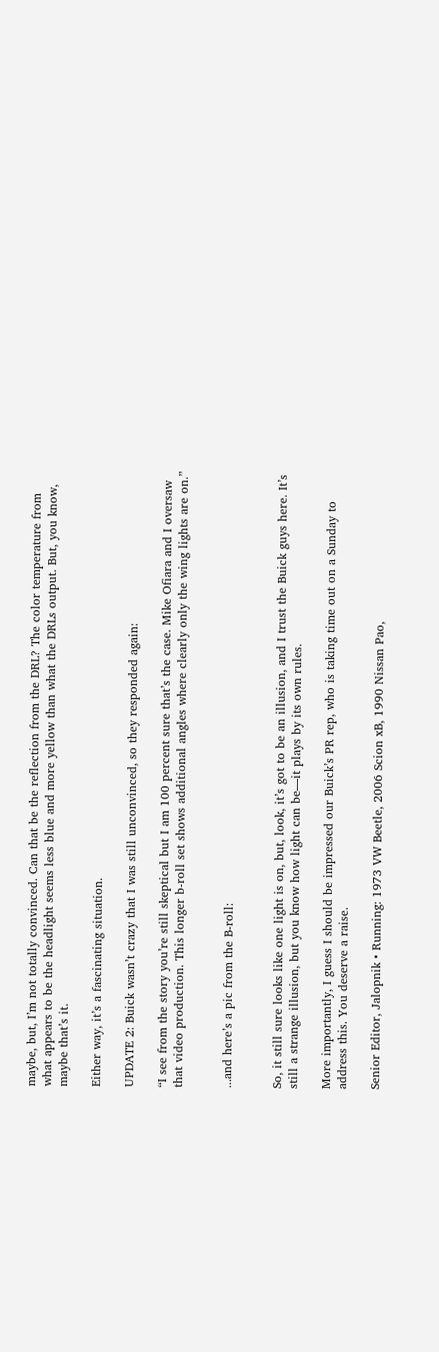maybe, but, I’m not totally convinced. Can that be the reflection from the DRL? The color temperature from what appears to be the headlight seems less blue and more yellow than what the DRLs output. But, you know, maybe that’s it.

Either way, it’s a fascinating situation.

UPDATE 2: Buick wasn’t crazy that I was still unconvinced, so they responded again:

“I see from the story you’re still skeptical but I am 100 percent sure that’s the case. Mike Ofiara and I oversaw that video production. This longer b-roll set shows additional angles where clearly only the wing lights are on.”


...and here’s a pic from the B-roll:


So, it still sure looks like one light is on, but, look, it’s got to be an illusion, and I trust the Buick guys here. It’s still a strange illusion, but you know how light can be—it plays by its own rules.

More importantly, I guess I should be impressed our Buick’s PR rep, who is taking time out on a Sunday to address this. You deserve a raise.

Senior Editor, Jalopnik • Running: 1973 VW Beetle, 2006 Scion xB, 1990 Nissan Pao,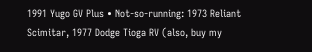1991 Yugo GV Plus • Not-so-running: 1973 Reliant Scimitar, 1977 Dodge Tioga RV (also, buy my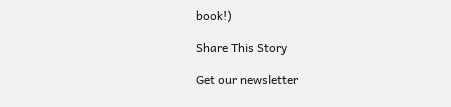book!)

Share This Story

Get our newsletter